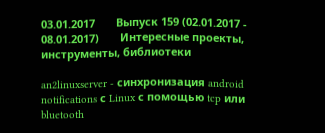03.01.2017       Выпуск 159 (02.01.2017 - 08.01.2017)       Интересные проекты, инструменты, библиотеки

an2linuxserver - синхронизация android notifications с Linux с помощью tcp или bluetooth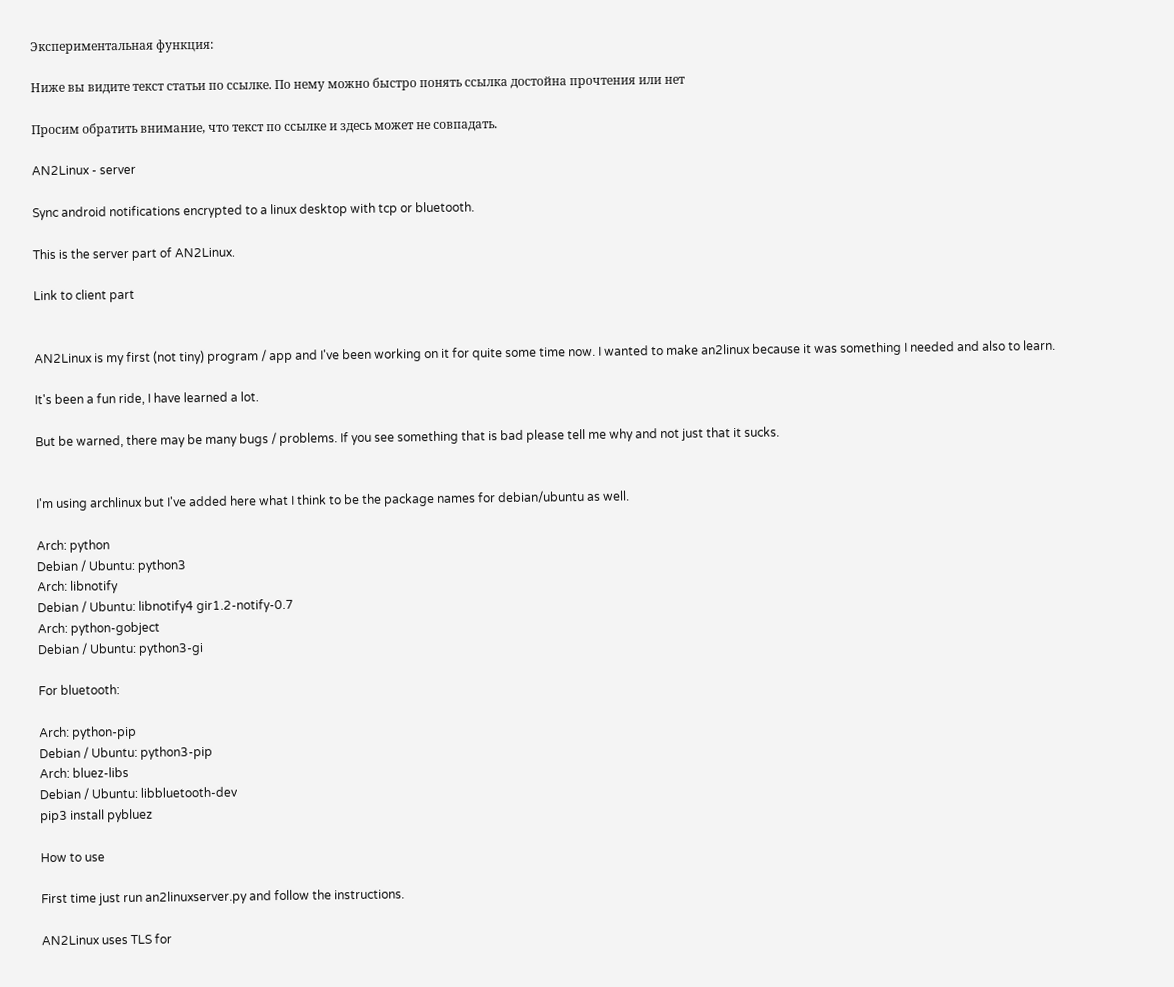Экспериментальная функция:

Ниже вы видите текст статьи по ссылке. По нему можно быстро понять ссылка достойна прочтения или нет

Просим обратить внимание, что текст по ссылке и здесь может не совпадать.

AN2Linux - server

Sync android notifications encrypted to a linux desktop with tcp or bluetooth.

This is the server part of AN2Linux.

Link to client part


AN2Linux is my first (not tiny) program / app and I've been working on it for quite some time now. I wanted to make an2linux because it was something I needed and also to learn.

It's been a fun ride, I have learned a lot.

But be warned, there may be many bugs / problems. If you see something that is bad please tell me why and not just that it sucks.


I'm using archlinux but I've added here what I think to be the package names for debian/ubuntu as well.

Arch: python
Debian / Ubuntu: python3
Arch: libnotify
Debian / Ubuntu: libnotify4 gir1.2-notify-0.7
Arch: python-gobject
Debian / Ubuntu: python3-gi

For bluetooth:

Arch: python-pip
Debian / Ubuntu: python3-pip
Arch: bluez-libs
Debian / Ubuntu: libbluetooth-dev
pip3 install pybluez

How to use

First time just run an2linuxserver.py and follow the instructions.

AN2Linux uses TLS for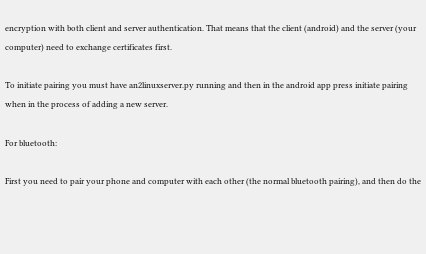encryption with both client and server authentication. That means that the client (android) and the server (your computer) need to exchange certificates first.

To initiate pairing you must have an2linuxserver.py running and then in the android app press initiate pairing when in the process of adding a new server.

For bluetooth:

First you need to pair your phone and computer with each other (the normal bluetooth pairing), and then do the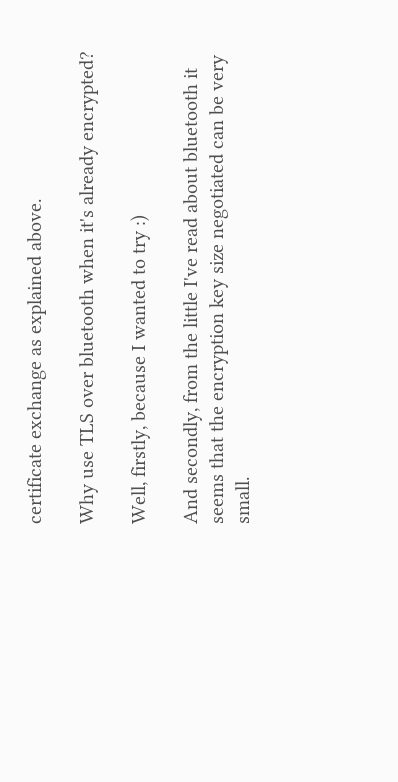certificate exchange as explained above.

Why use TLS over bluetooth when it's already encrypted?

Well, firstly, because I wanted to try :)

And secondly, from the little I've read about bluetooth it seems that the encryption key size negotiated can be very small.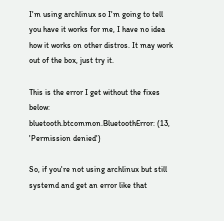I'm using archlinux so I'm going to tell you have it works for me, I have no idea how it works on other distros. It may work out of the box, just try it.

This is the error I get without the fixes below:
bluetooth.btcommon.BluetoothError: (13, 'Permission denied')

So, if you're not using archlinux but still systemd and get an error like that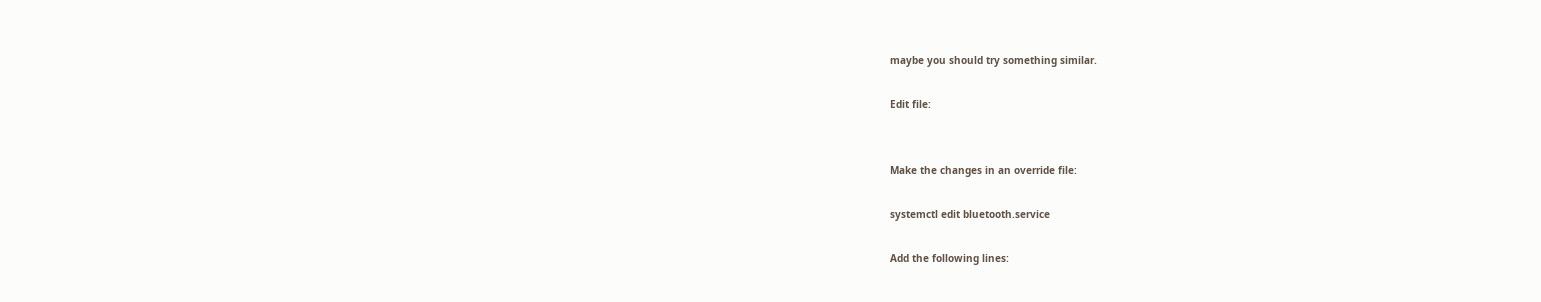maybe you should try something similar.

Edit file:


Make the changes in an override file:

systemctl edit bluetooth.service

Add the following lines: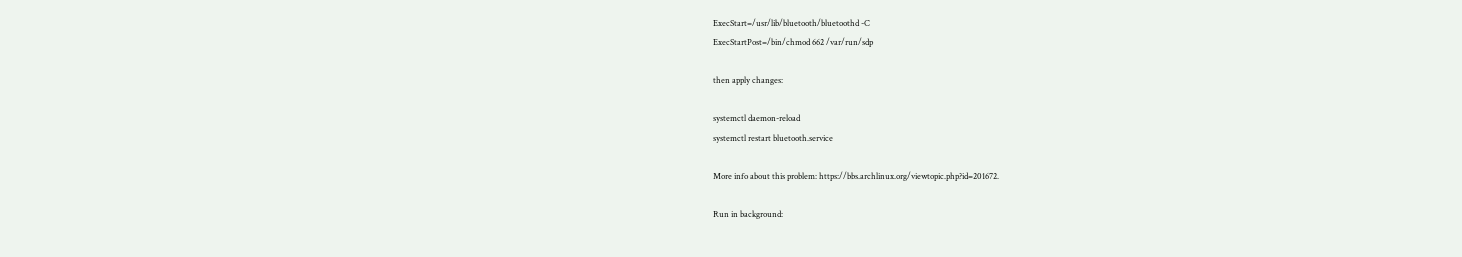ExecStart=/usr/lib/bluetooth/bluetoothd -C
ExecStartPost=/bin/chmod 662 /var/run/sdp

then apply changes:

systemctl daemon-reload
systemctl restart bluetooth.service

More info about this problem: https://bbs.archlinux.org/viewtopic.php?id=201672.

Run in background: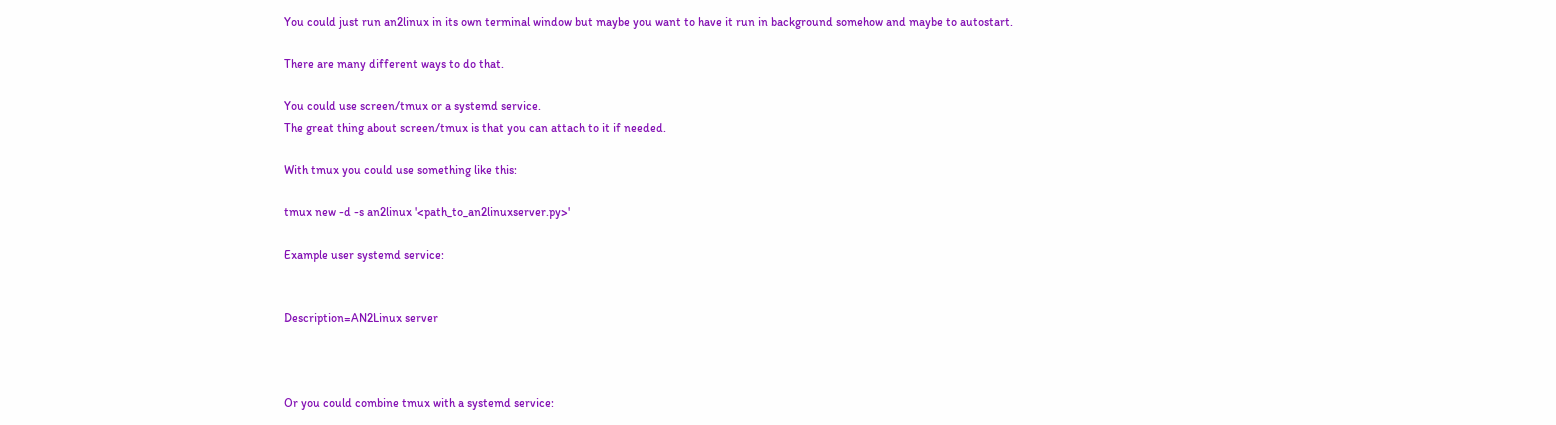You could just run an2linux in its own terminal window but maybe you want to have it run in background somehow and maybe to autostart.

There are many different ways to do that.

You could use screen/tmux or a systemd service.
The great thing about screen/tmux is that you can attach to it if needed.

With tmux you could use something like this:

tmux new -d -s an2linux '<path_to_an2linuxserver.py>'

Example user systemd service:


Description=AN2Linux server



Or you could combine tmux with a systemd service: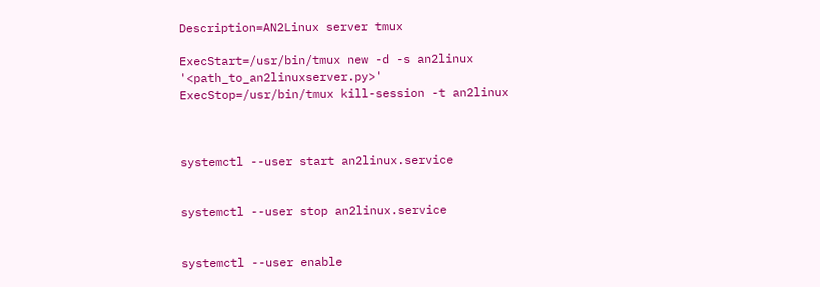Description=AN2Linux server tmux

ExecStart=/usr/bin/tmux new -d -s an2linux '<path_to_an2linuxserver.py>'
ExecStop=/usr/bin/tmux kill-session -t an2linux



systemctl --user start an2linux.service


systemctl --user stop an2linux.service


systemctl --user enable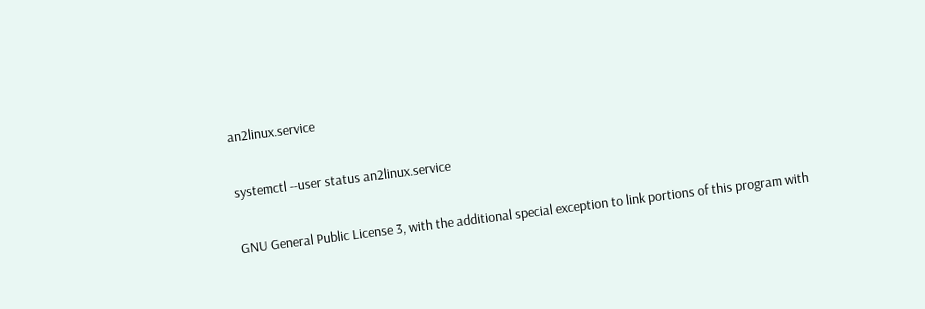an2linux.service


systemctl --user status an2linux.service


GNU General Public License 3, with the additional special exception to link portions of this program with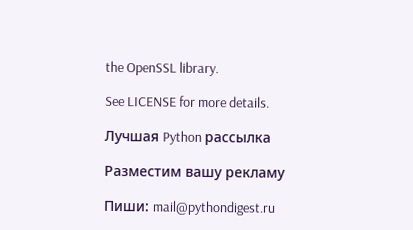the OpenSSL library.

See LICENSE for more details.

Лучшая Python рассылка

Разместим вашу рекламу

Пиши: mail@pythondigest.ru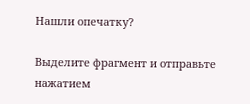Нашли опечатку?

Выделите фрагмент и отправьте нажатием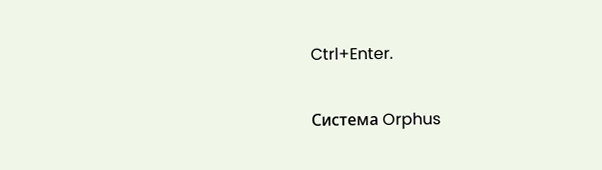Ctrl+Enter.

Система Orphus